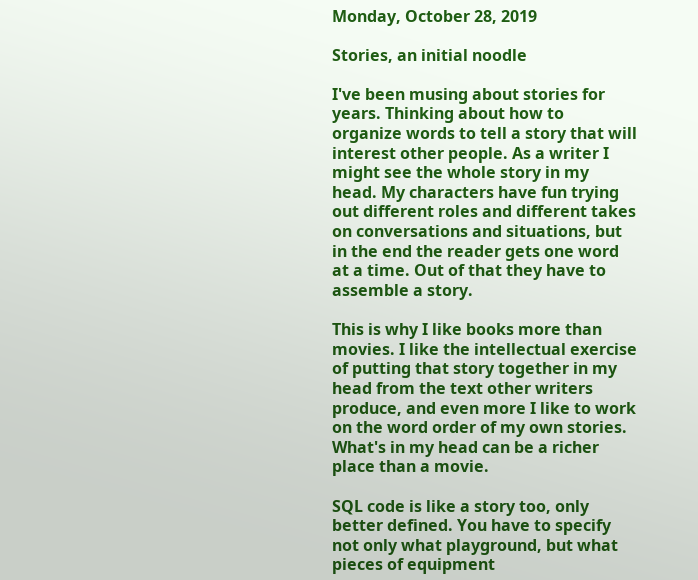Monday, October 28, 2019

Stories, an initial noodle

I've been musing about stories for years. Thinking about how to organize words to tell a story that will interest other people. As a writer I might see the whole story in my head. My characters have fun trying out different roles and different takes on conversations and situations, but in the end the reader gets one word at a time. Out of that they have to assemble a story.

This is why I like books more than movies. I like the intellectual exercise of putting that story together in my head from the text other writers produce, and even more I like to work on the word order of my own stories. What's in my head can be a richer place than a movie.

SQL code is like a story too, only better defined. You have to specify not only what playground, but what pieces of equipment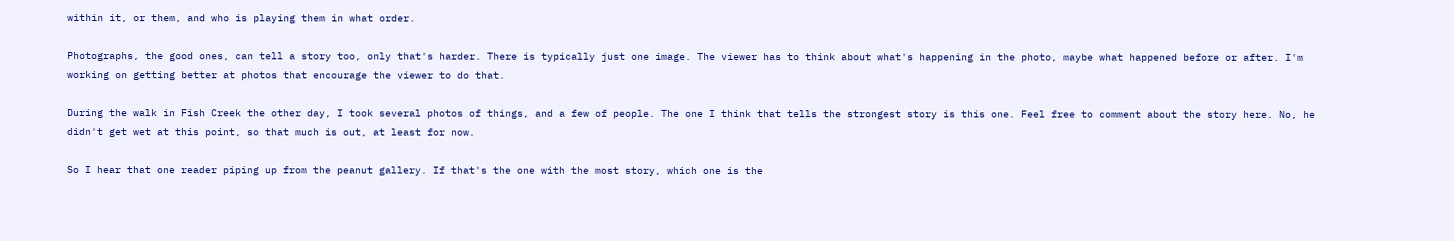within it, or them, and who is playing them in what order.

Photographs, the good ones, can tell a story too, only that's harder. There is typically just one image. The viewer has to think about what's happening in the photo, maybe what happened before or after. I'm working on getting better at photos that encourage the viewer to do that.

During the walk in Fish Creek the other day, I took several photos of things, and a few of people. The one I think that tells the strongest story is this one. Feel free to comment about the story here. No, he didn't get wet at this point, so that much is out, at least for now.

So I hear that one reader piping up from the peanut gallery. If that's the one with the most story, which one is the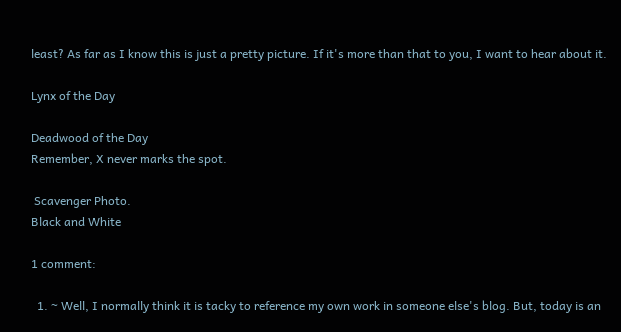least? As far as I know this is just a pretty picture. If it's more than that to you, I want to hear about it.

Lynx of the Day

Deadwood of the Day
Remember, X never marks the spot.

 Scavenger Photo.
Black and White

1 comment:

  1. ~ Well, I normally think it is tacky to reference my own work in someone else's blog. But, today is an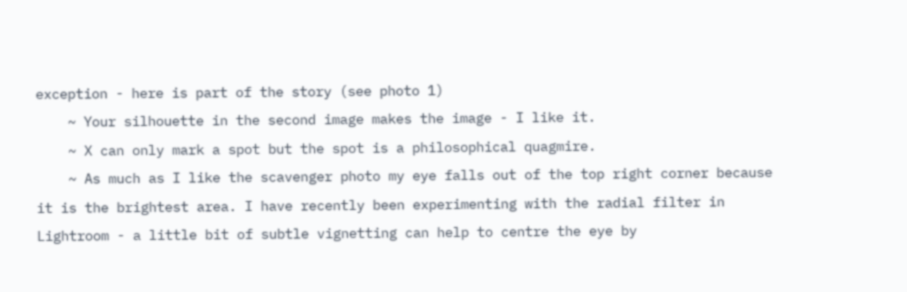exception - here is part of the story (see photo 1)
    ~ Your silhouette in the second image makes the image - I like it.
    ~ X can only mark a spot but the spot is a philosophical quagmire.
    ~ As much as I like the scavenger photo my eye falls out of the top right corner because it is the brightest area. I have recently been experimenting with the radial filter in Lightroom - a little bit of subtle vignetting can help to centre the eye by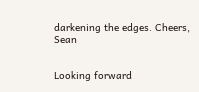darkening the edges. Cheers, Sean


Looking forward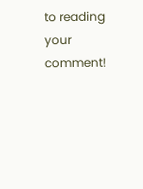to reading your comment!